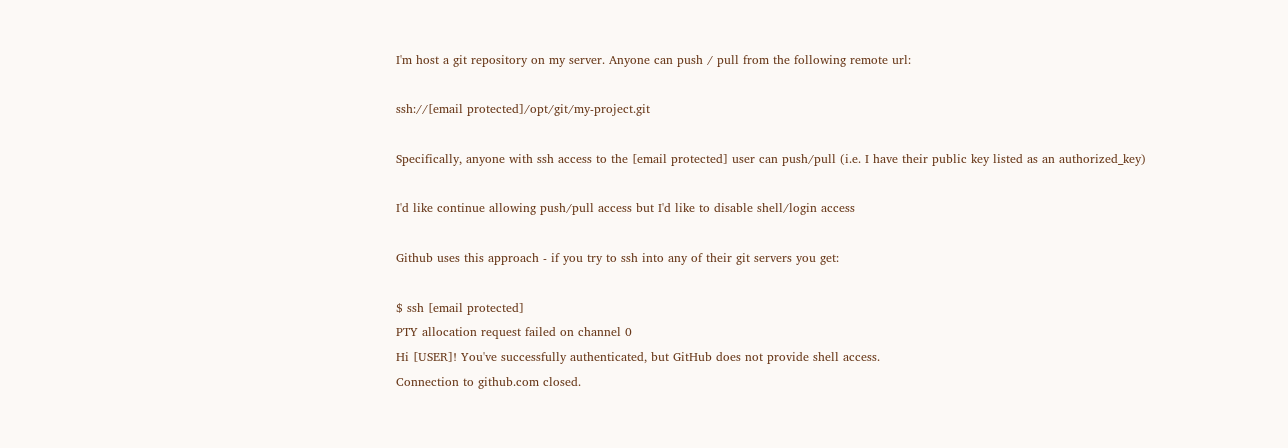I'm host a git repository on my server. Anyone can push / pull from the following remote url:

ssh://[email protected]/opt/git/my-project.git

Specifically, anyone with ssh access to the [email protected] user can push/pull (i.e. I have their public key listed as an authorized_key)

I'd like continue allowing push/pull access but I'd like to disable shell/login access

Github uses this approach - if you try to ssh into any of their git servers you get:

$ ssh [email protected]
PTY allocation request failed on channel 0
Hi [USER]! You've successfully authenticated, but GitHub does not provide shell access.
Connection to github.com closed.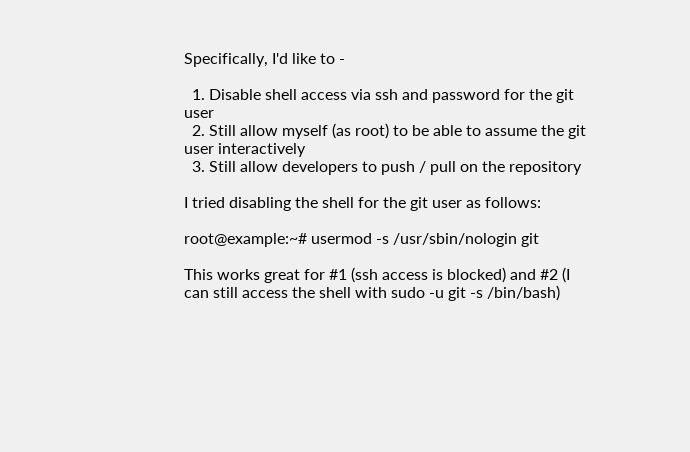Specifically, I'd like to -

  1. Disable shell access via ssh and password for the git user
  2. Still allow myself (as root) to be able to assume the git user interactively
  3. Still allow developers to push / pull on the repository

I tried disabling the shell for the git user as follows:

root@example:~# usermod -s /usr/sbin/nologin git

This works great for #1 (ssh access is blocked) and #2 (I can still access the shell with sudo -u git -s /bin/bash)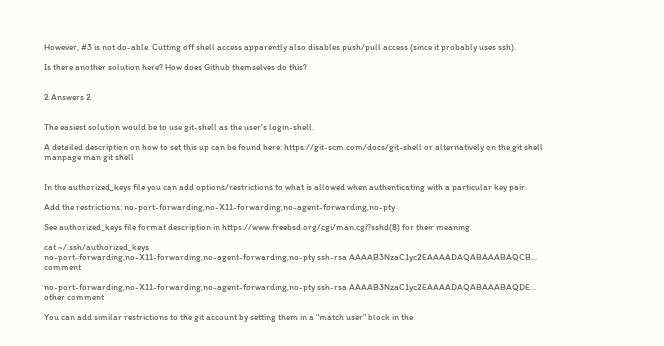However, #3 is not do-able. Cutting off shell access apparently also disables push/pull access (since it probably uses ssh).

Is there another solution here? How does Github themselves do this?


2 Answers 2


The easiest solution would be to use git-shell as the user's login-shell.

A detailed description on how to set this up can be found here: https://git-scm.com/docs/git-shell or alternatively on the git shell manpage man git shell


In the authorized_keys file you can add options/restrictions to what is allowed when authenticating with a particular key pair.

Add the restrictions: no-port-forwarding,no-X11-forwarding,no-agent-forwarding,no-pty

See authorized_keys file format description in https://www.freebsd.org/cgi/man.cgi?sshd(8) for their meaning

cat ~/.ssh/authorized_keys
no-port-forwarding,no-X11-forwarding,no-agent-forwarding,no-pty ssh-rsa AAAAB3NzaC1yc2EAAAADAQABAAABAQCB... comment

no-port-forwarding,no-X11-forwarding,no-agent-forwarding,no-pty ssh-rsa AAAAB3NzaC1yc2EAAAADAQABAAABAQDE... other comment

You can add similar restrictions to the git account by setting them in a "match user" block in the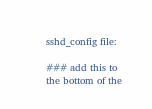sshd_config file:

### add this to the bottom of the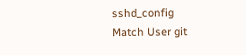sshd_config
Match User git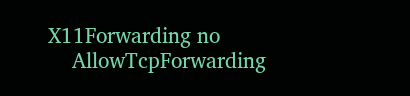X11Forwarding no
    AllowTcpForwarding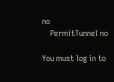no
    PermitTunnel no

You must log in to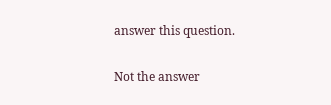answer this question.

Not the answer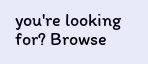you're looking for? Browse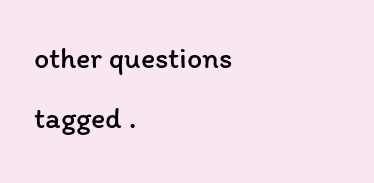other questions tagged .